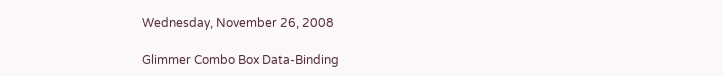Wednesday, November 26, 2008

Glimmer Combo Box Data-Binding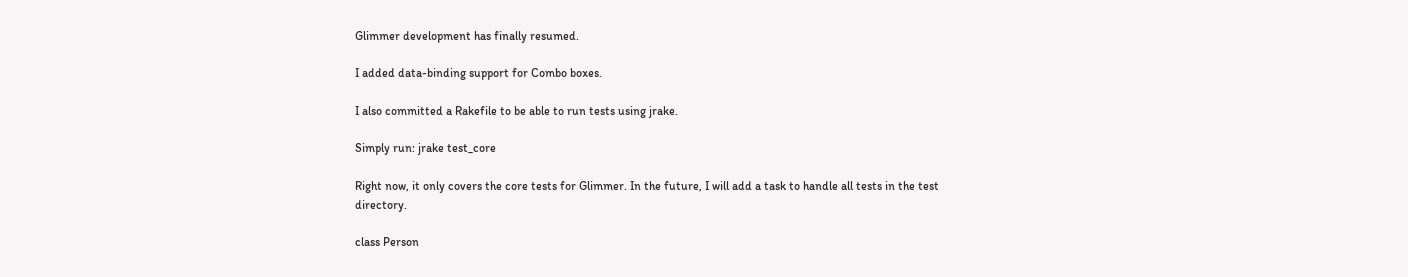Glimmer development has finally resumed.

I added data-binding support for Combo boxes.

I also committed a Rakefile to be able to run tests using jrake.

Simply run: jrake test_core

Right now, it only covers the core tests for Glimmer. In the future, I will add a task to handle all tests in the test directory.

class Person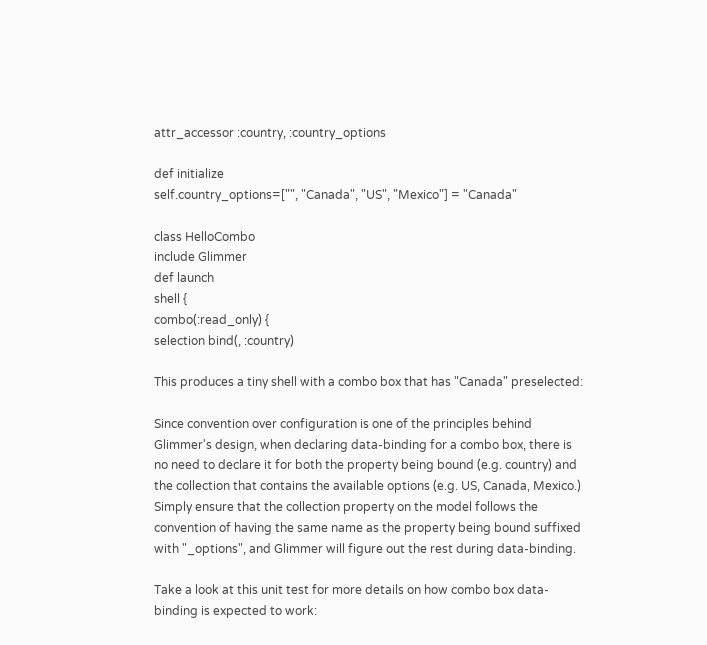attr_accessor :country, :country_options

def initialize
self.country_options=["", "Canada", "US", "Mexico"] = "Canada"

class HelloCombo
include Glimmer
def launch
shell {
combo(:read_only) {
selection bind(, :country)

This produces a tiny shell with a combo box that has "Canada" preselected:

Since convention over configuration is one of the principles behind Glimmer's design, when declaring data-binding for a combo box, there is no need to declare it for both the property being bound (e.g. country) and the collection that contains the available options (e.g. US, Canada, Mexico.) Simply ensure that the collection property on the model follows the convention of having the same name as the property being bound suffixed with "_options", and Glimmer will figure out the rest during data-binding.

Take a look at this unit test for more details on how combo box data-binding is expected to work: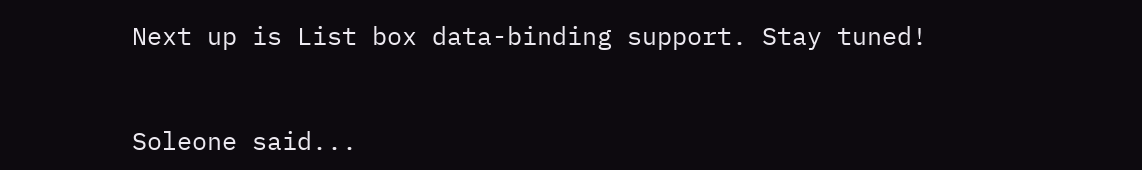Next up is List box data-binding support. Stay tuned!


Soleone said...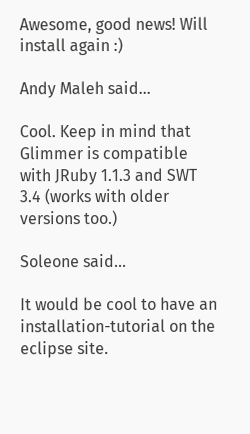Awesome, good news! Will install again :)

Andy Maleh said...

Cool. Keep in mind that Glimmer is compatible with JRuby 1.1.3 and SWT 3.4 (works with older versions too.)

Soleone said...

It would be cool to have an installation-tutorial on the eclipse site.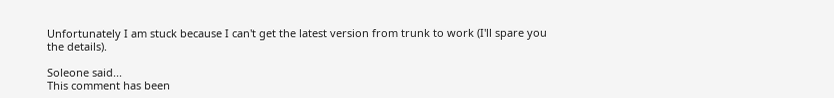Unfortunately I am stuck because I can't get the latest version from trunk to work (I'll spare you the details).

Soleone said...
This comment has been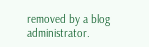removed by a blog administrator.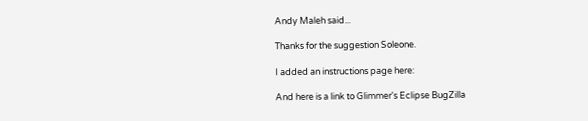Andy Maleh said...

Thanks for the suggestion Soleone.

I added an instructions page here:

And here is a link to Glimmer's Eclipse BugZilla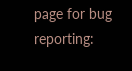page for bug reporting: